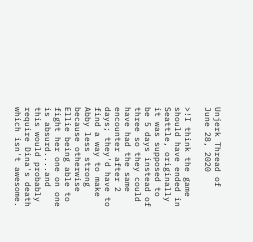Unjerk Thread of June 28, 2020

>!I think the game should have ended in Seattle, originally it was supposed to be 5 days instead of three so they could have had the same encounter after 2 days; they'd have to find a way to make Abby less strong because otherwise Ellie being able to fight her one on one is absurd....and this would probably require Dina's death which isn't awesome.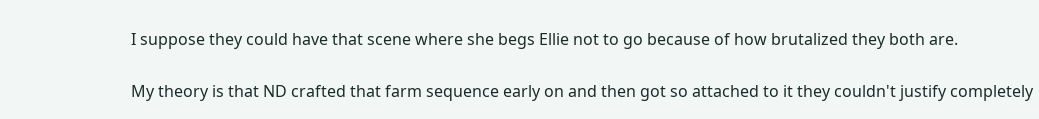I suppose they could have that scene where she begs Ellie not to go because of how brutalized they both are.

My theory is that ND crafted that farm sequence early on and then got so attached to it they couldn't justify completely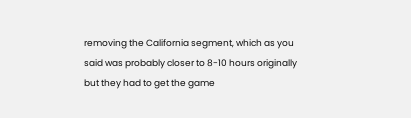removing the California segment, which as you said was probably closer to 8-10 hours originally but they had to get the game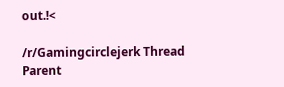out.!<

/r/Gamingcirclejerk Thread Parent